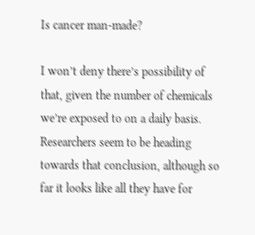Is cancer man-made?

I won’t deny there’s possibility of that, given the number of chemicals we’re exposed to on a daily basis. Researchers seem to be heading towards that conclusion, although so far it looks like all they have for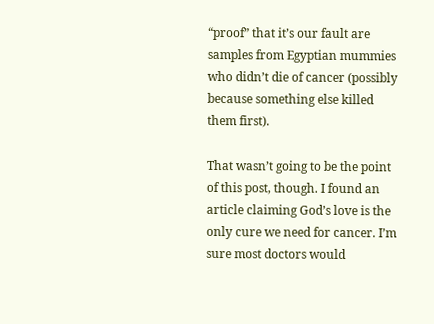“proof” that it’s our fault are samples from Egyptian mummies who didn’t die of cancer (possibly because something else killed them first).

That wasn’t going to be the point of this post, though. I found an article claiming God’s love is the only cure we need for cancer. I’m sure most doctors would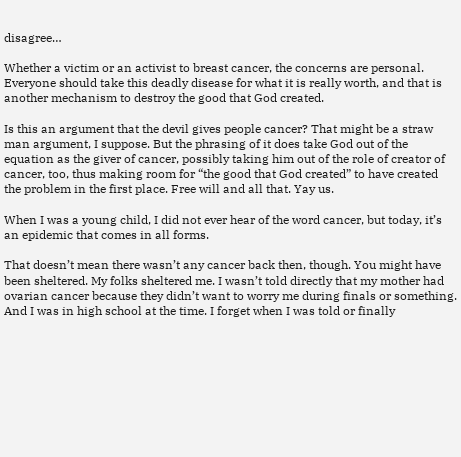disagree…

Whether a victim or an activist to breast cancer, the concerns are personal. Everyone should take this deadly disease for what it is really worth, and that is another mechanism to destroy the good that God created.

Is this an argument that the devil gives people cancer? That might be a straw man argument, I suppose. But the phrasing of it does take God out of the equation as the giver of cancer, possibly taking him out of the role of creator of cancer, too, thus making room for “the good that God created” to have created the problem in the first place. Free will and all that. Yay us.

When I was a young child, I did not ever hear of the word cancer, but today, it’s an epidemic that comes in all forms.

That doesn’t mean there wasn’t any cancer back then, though. You might have been sheltered. My folks sheltered me. I wasn’t told directly that my mother had ovarian cancer because they didn’t want to worry me during finals or something. And I was in high school at the time. I forget when I was told or finally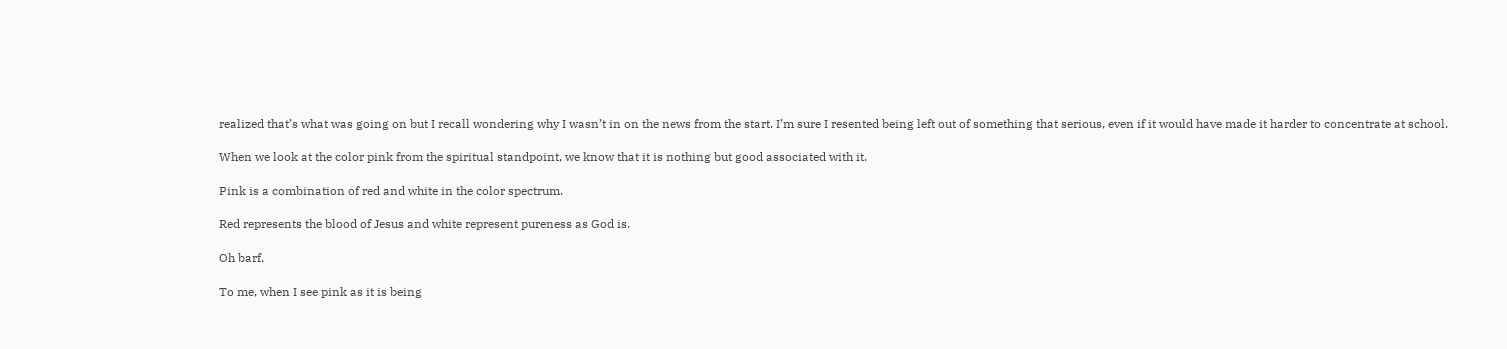realized that’s what was going on but I recall wondering why I wasn’t in on the news from the start. I’m sure I resented being left out of something that serious, even if it would have made it harder to concentrate at school.

When we look at the color pink from the spiritual standpoint, we know that it is nothing but good associated with it.

Pink is a combination of red and white in the color spectrum.

Red represents the blood of Jesus and white represent pureness as God is.

Oh barf.

To me, when I see pink as it is being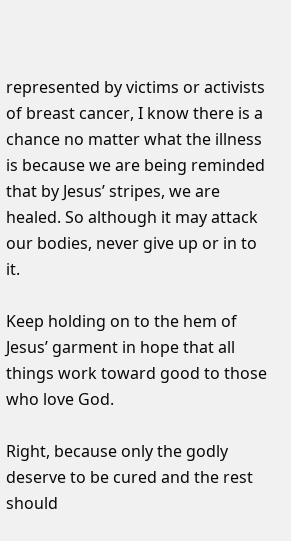represented by victims or activists of breast cancer, I know there is a chance no matter what the illness is because we are being reminded that by Jesus’ stripes, we are healed. So although it may attack our bodies, never give up or in to it.

Keep holding on to the hem of Jesus’ garment in hope that all things work toward good to those who love God.

Right, because only the godly deserve to be cured and the rest should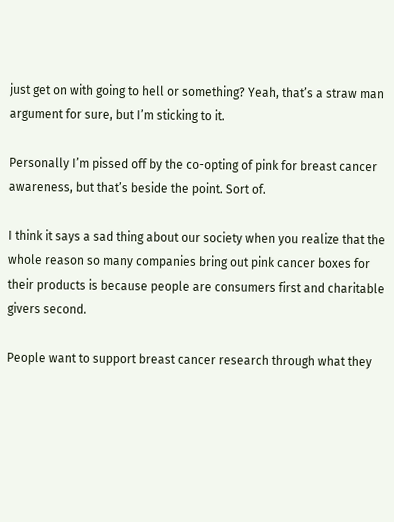just get on with going to hell or something? Yeah, that’s a straw man argument for sure, but I’m sticking to it.

Personally I’m pissed off by the co-opting of pink for breast cancer awareness, but that’s beside the point. Sort of.

I think it says a sad thing about our society when you realize that the whole reason so many companies bring out pink cancer boxes for their products is because people are consumers first and charitable givers second.

People want to support breast cancer research through what they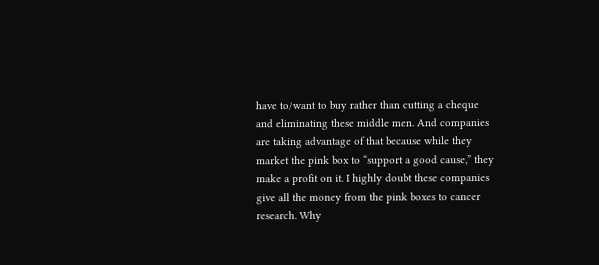have to/want to buy rather than cutting a cheque and eliminating these middle men. And companies are taking advantage of that because while they market the pink box to “support a good cause,” they make a profit on it. I highly doubt these companies give all the money from the pink boxes to cancer research. Why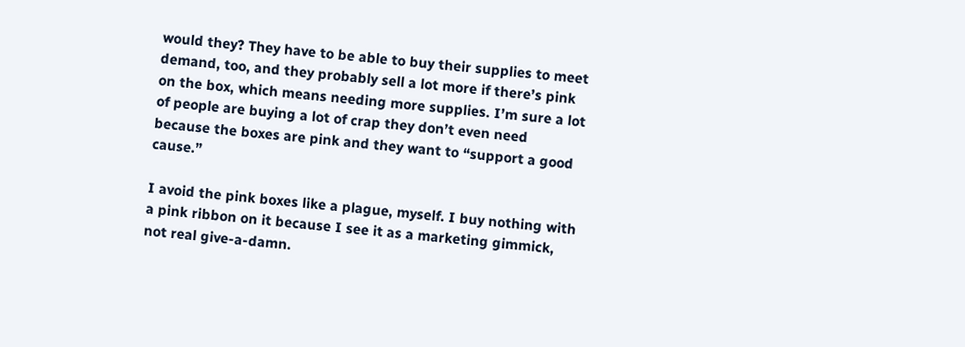would they? They have to be able to buy their supplies to meet demand, too, and they probably sell a lot more if there’s pink on the box, which means needing more supplies. I’m sure a lot of people are buying a lot of crap they don’t even need because the boxes are pink and they want to “support a good cause.”

I avoid the pink boxes like a plague, myself. I buy nothing with a pink ribbon on it because I see it as a marketing gimmick, not real give-a-damn.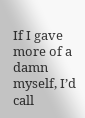If I gave more of a damn myself, I’d call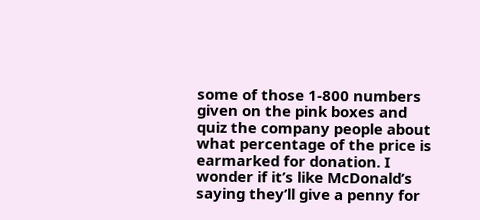some of those 1-800 numbers given on the pink boxes and quiz the company people about what percentage of the price is earmarked for donation. I wonder if it’s like McDonald’s saying they’ll give a penny for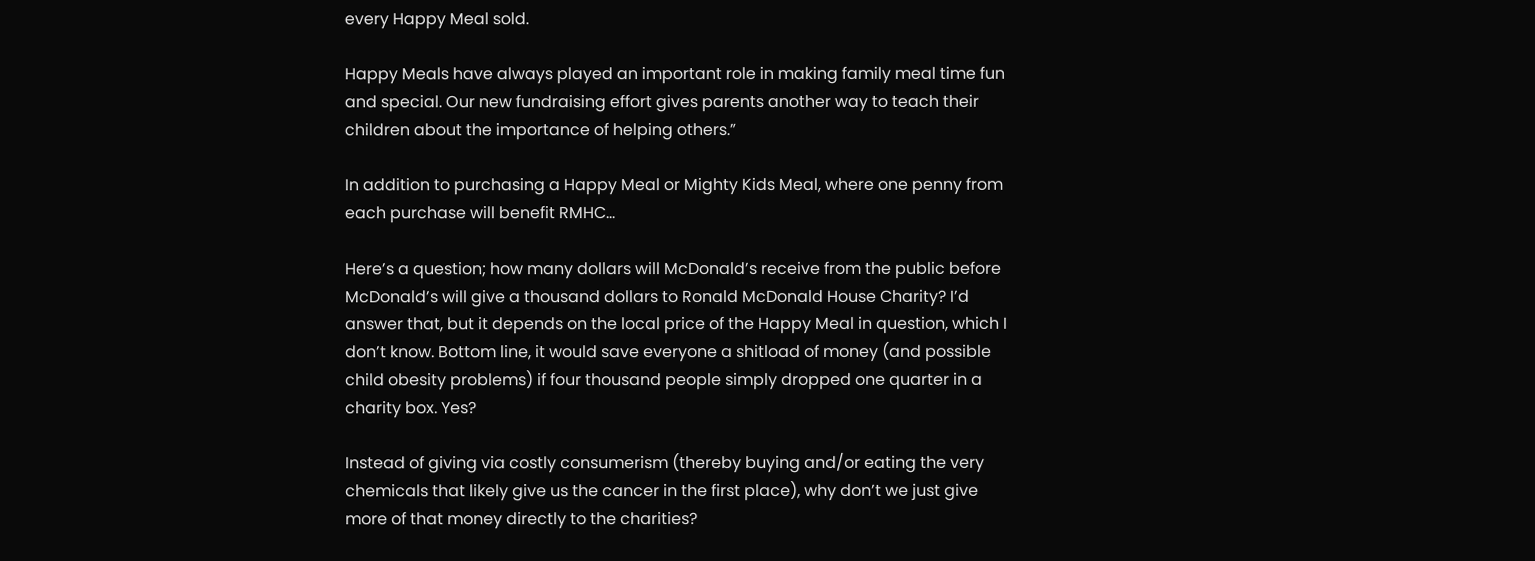every Happy Meal sold.

Happy Meals have always played an important role in making family meal time fun and special. Our new fundraising effort gives parents another way to teach their children about the importance of helping others.”

In addition to purchasing a Happy Meal or Mighty Kids Meal, where one penny from each purchase will benefit RMHC…

Here’s a question; how many dollars will McDonald’s receive from the public before McDonald’s will give a thousand dollars to Ronald McDonald House Charity? I’d answer that, but it depends on the local price of the Happy Meal in question, which I don’t know. Bottom line, it would save everyone a shitload of money (and possible child obesity problems) if four thousand people simply dropped one quarter in a charity box. Yes?

Instead of giving via costly consumerism (thereby buying and/or eating the very chemicals that likely give us the cancer in the first place), why don’t we just give more of that money directly to the charities?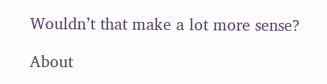Wouldn’t that make a lot more sense?

About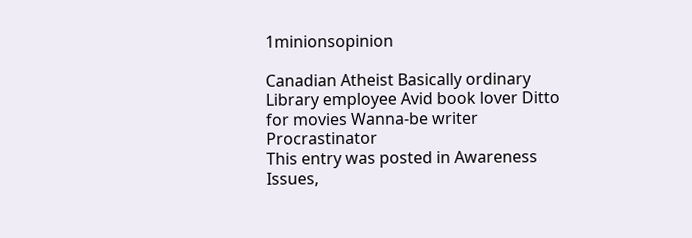1minionsopinion

Canadian Atheist Basically ordinary Library employee Avid book lover Ditto for movies Wanna-be writer Procrastinator
This entry was posted in Awareness Issues,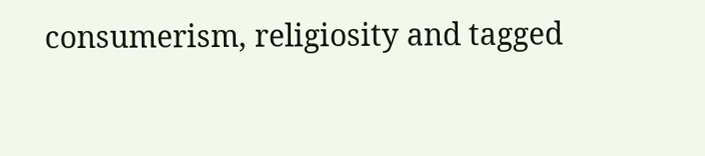consumerism, religiosity and tagged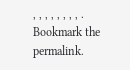, , , , , , , , . Bookmark the permalink.